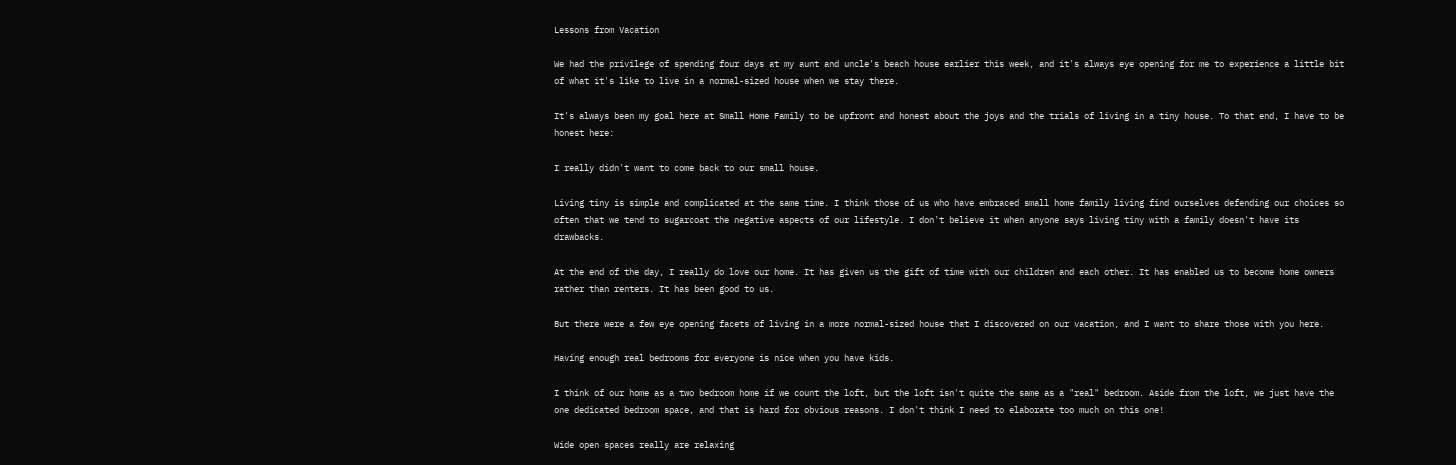Lessons from Vacation

We had the privilege of spending four days at my aunt and uncle's beach house earlier this week, and it's always eye opening for me to experience a little bit of what it's like to live in a normal-sized house when we stay there.

It's always been my goal here at Small Home Family to be upfront and honest about the joys and the trials of living in a tiny house. To that end, I have to be honest here:

I really didn't want to come back to our small house.

Living tiny is simple and complicated at the same time. I think those of us who have embraced small home family living find ourselves defending our choices so often that we tend to sugarcoat the negative aspects of our lifestyle. I don't believe it when anyone says living tiny with a family doesn't have its drawbacks.

At the end of the day, I really do love our home. It has given us the gift of time with our children and each other. It has enabled us to become home owners rather than renters. It has been good to us.

But there were a few eye opening facets of living in a more normal-sized house that I discovered on our vacation, and I want to share those with you here.

Having enough real bedrooms for everyone is nice when you have kids.

I think of our home as a two bedroom home if we count the loft, but the loft isn't quite the same as a "real" bedroom. Aside from the loft, we just have the one dedicated bedroom space, and that is hard for obvious reasons. I don't think I need to elaborate too much on this one!

Wide open spaces really are relaxing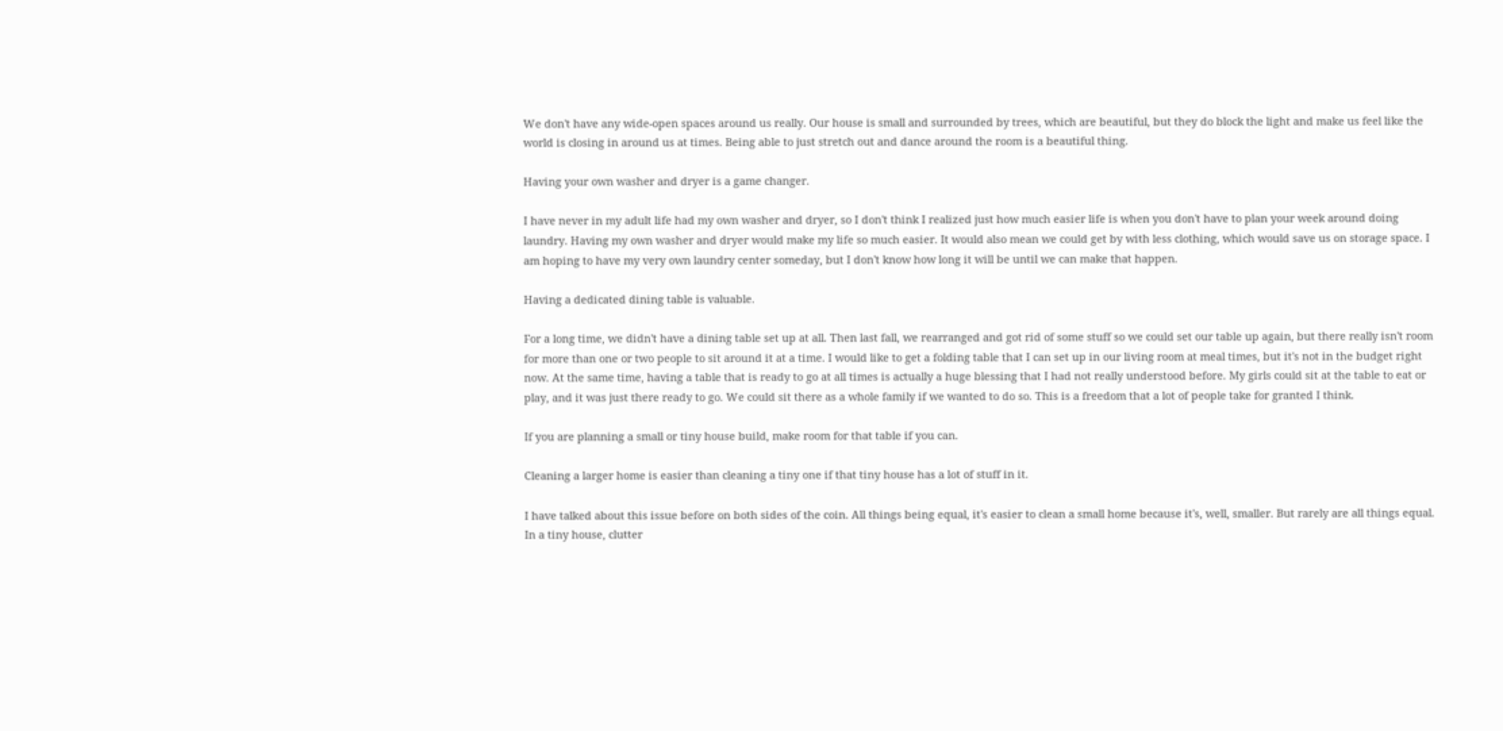We don't have any wide-open spaces around us really. Our house is small and surrounded by trees, which are beautiful, but they do block the light and make us feel like the world is closing in around us at times. Being able to just stretch out and dance around the room is a beautiful thing.

Having your own washer and dryer is a game changer.

I have never in my adult life had my own washer and dryer, so I don't think I realized just how much easier life is when you don't have to plan your week around doing laundry. Having my own washer and dryer would make my life so much easier. It would also mean we could get by with less clothing, which would save us on storage space. I am hoping to have my very own laundry center someday, but I don't know how long it will be until we can make that happen.

Having a dedicated dining table is valuable.

For a long time, we didn't have a dining table set up at all. Then last fall, we rearranged and got rid of some stuff so we could set our table up again, but there really isn't room for more than one or two people to sit around it at a time. I would like to get a folding table that I can set up in our living room at meal times, but it's not in the budget right now. At the same time, having a table that is ready to go at all times is actually a huge blessing that I had not really understood before. My girls could sit at the table to eat or play, and it was just there ready to go. We could sit there as a whole family if we wanted to do so. This is a freedom that a lot of people take for granted I think.

If you are planning a small or tiny house build, make room for that table if you can.

Cleaning a larger home is easier than cleaning a tiny one if that tiny house has a lot of stuff in it.

I have talked about this issue before on both sides of the coin. All things being equal, it's easier to clean a small home because it's, well, smaller. But rarely are all things equal. In a tiny house, clutter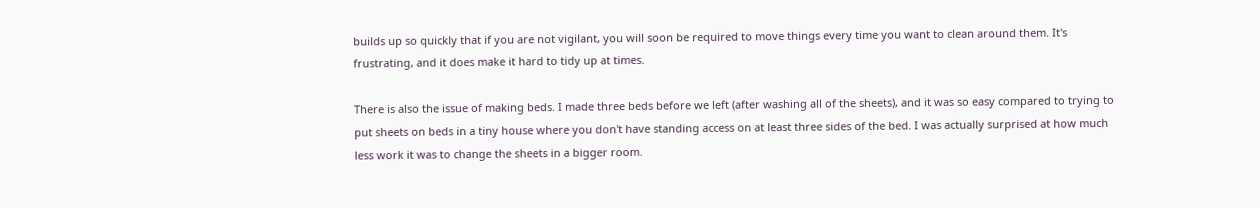builds up so quickly that if you are not vigilant, you will soon be required to move things every time you want to clean around them. It's frustrating, and it does make it hard to tidy up at times.

There is also the issue of making beds. I made three beds before we left (after washing all of the sheets), and it was so easy compared to trying to put sheets on beds in a tiny house where you don't have standing access on at least three sides of the bed. I was actually surprised at how much less work it was to change the sheets in a bigger room.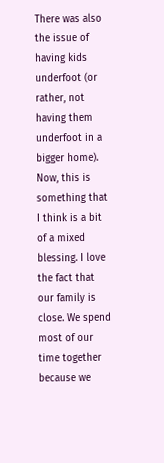There was also the issue of having kids underfoot (or rather, not having them underfoot in a bigger home). Now, this is something that I think is a bit of a mixed blessing. I love the fact that our family is close. We spend most of our time together because we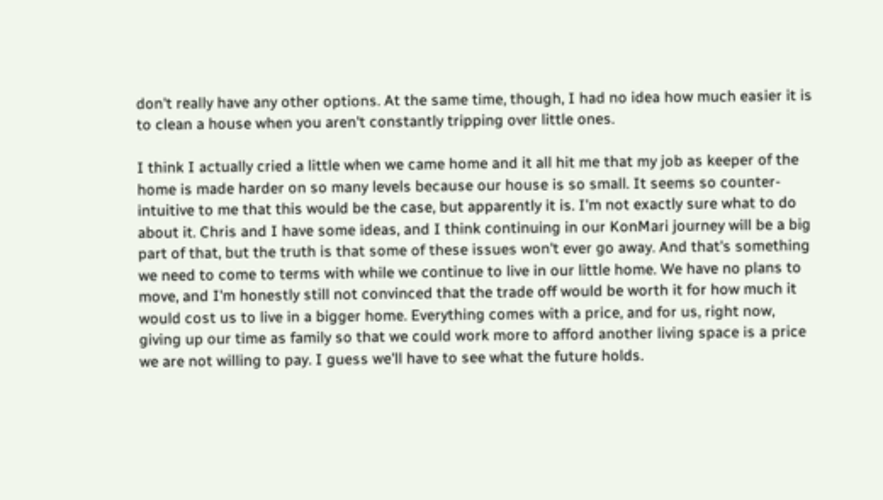don't really have any other options. At the same time, though, I had no idea how much easier it is to clean a house when you aren't constantly tripping over little ones.

I think I actually cried a little when we came home and it all hit me that my job as keeper of the home is made harder on so many levels because our house is so small. It seems so counter-intuitive to me that this would be the case, but apparently it is. I'm not exactly sure what to do about it. Chris and I have some ideas, and I think continuing in our KonMari journey will be a big part of that, but the truth is that some of these issues won't ever go away. And that's something we need to come to terms with while we continue to live in our little home. We have no plans to move, and I'm honestly still not convinced that the trade off would be worth it for how much it would cost us to live in a bigger home. Everything comes with a price, and for us, right now, giving up our time as family so that we could work more to afford another living space is a price we are not willing to pay. I guess we'll have to see what the future holds.